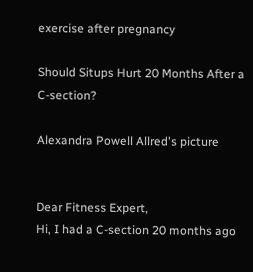exercise after pregnancy

Should Situps Hurt 20 Months After a C-section?

Alexandra Powell Allred's picture


Dear Fitness Expert,
Hi, I had a C-section 20 months ago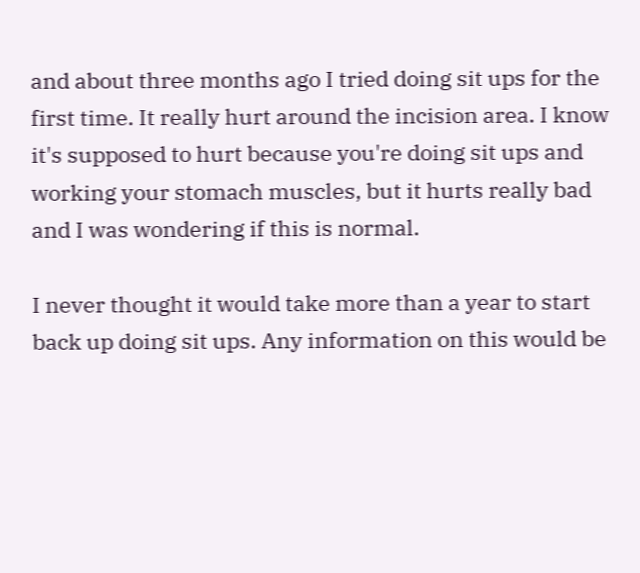and about three months ago I tried doing sit ups for the first time. It really hurt around the incision area. I know it's supposed to hurt because you're doing sit ups and working your stomach muscles, but it hurts really bad and I was wondering if this is normal.

I never thought it would take more than a year to start back up doing sit ups. Any information on this would be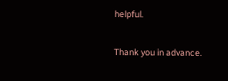helpful.

Thank you in advance.